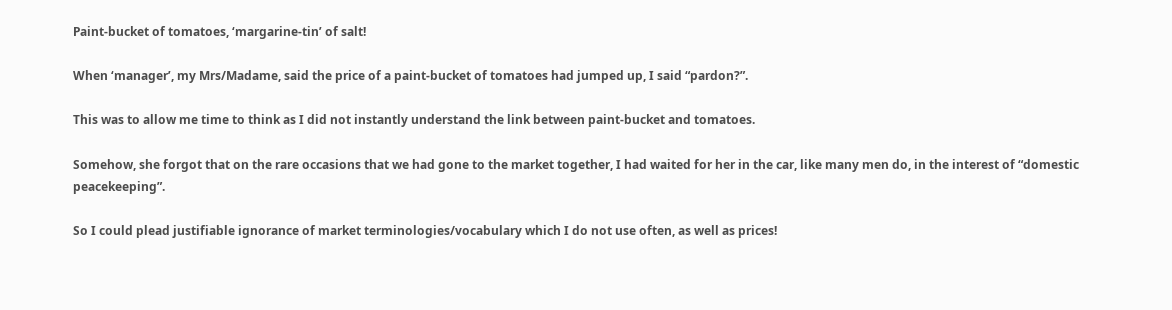Paint-bucket of tomatoes, ‘margarine-tin’ of salt!

When ‘manager’, my Mrs/Madame, said the price of a paint-bucket of tomatoes had jumped up, I said “pardon?”.

This was to allow me time to think as I did not instantly understand the link between paint-bucket and tomatoes.

Somehow, she forgot that on the rare occasions that we had gone to the market together, I had waited for her in the car, like many men do, in the interest of “domestic peacekeeping”.

So I could plead justifiable ignorance of market terminologies/vocabulary which I do not use often, as well as prices!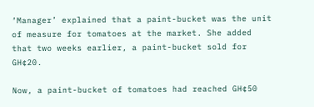‘Manager’ explained that a paint-bucket was the unit of measure for tomatoes at the market. She added that two weeks earlier, a paint-bucket sold for GH¢20.

Now, a paint-bucket of tomatoes had reached GH¢50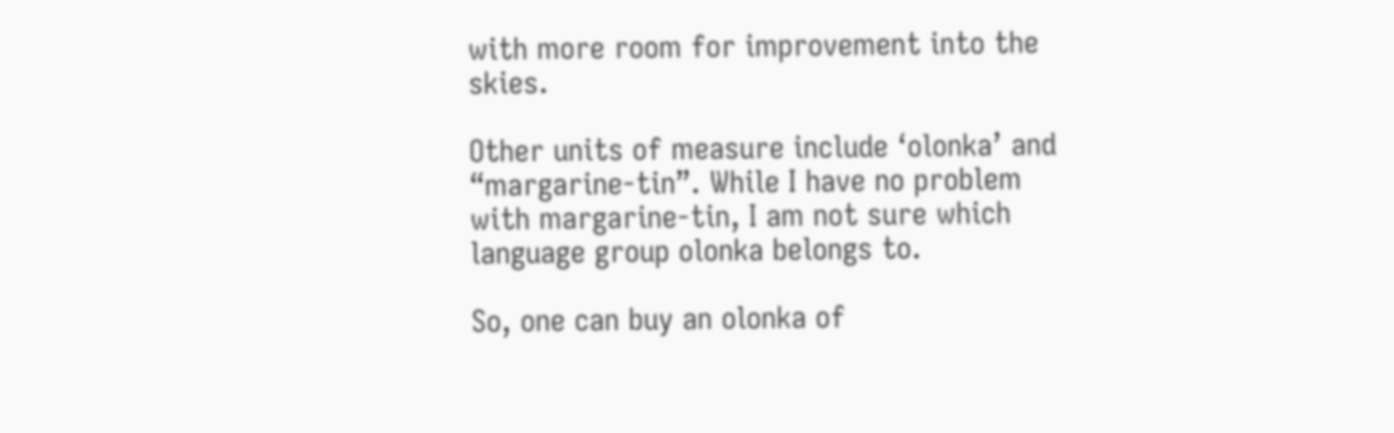with more room for improvement into the skies.

Other units of measure include ‘olonka’ and “margarine-tin”. While I have no problem with margarine-tin, I am not sure which language group olonka belongs to.

So, one can buy an olonka of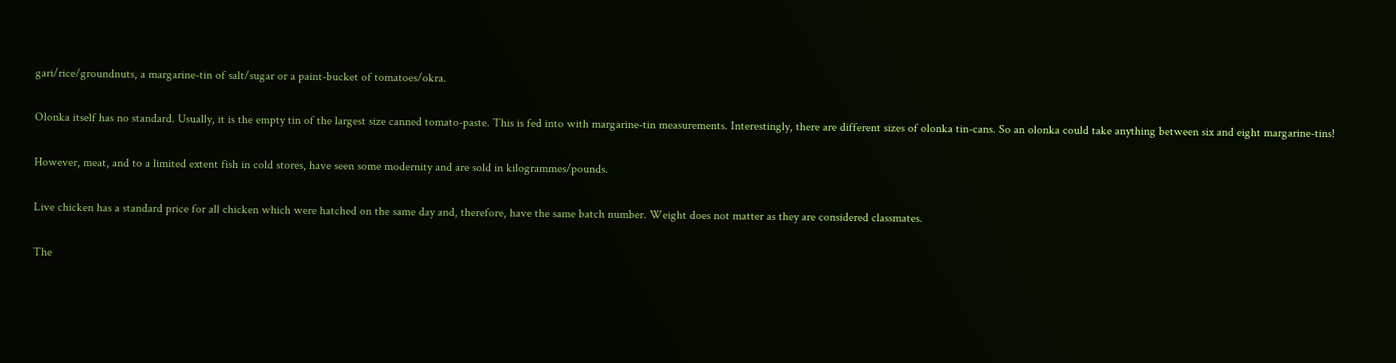gari/rice/groundnuts, a margarine-tin of salt/sugar or a paint-bucket of tomatoes/okra.

Olonka itself has no standard. Usually, it is the empty tin of the largest size canned tomato-paste. This is fed into with margarine-tin measurements. Interestingly, there are different sizes of olonka tin-cans. So an olonka could take anything between six and eight margarine-tins!

However, meat, and to a limited extent fish in cold stores, have seen some modernity and are sold in kilogrammes/pounds.

Live chicken has a standard price for all chicken which were hatched on the same day and, therefore, have the same batch number. Weight does not matter as they are considered classmates.

The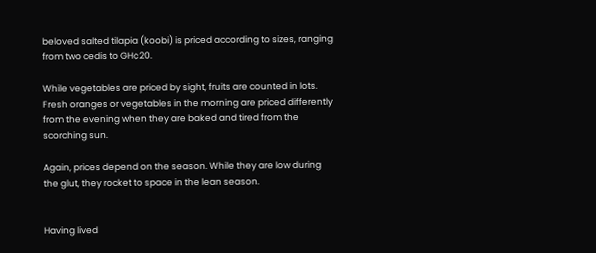beloved salted tilapia (koobi) is priced according to sizes, ranging from two cedis to GH¢20.

While vegetables are priced by sight, fruits are counted in lots. Fresh oranges or vegetables in the morning are priced differently from the evening when they are baked and tired from the scorching sun.

Again, prices depend on the season. While they are low during the glut, they rocket to space in the lean season.


Having lived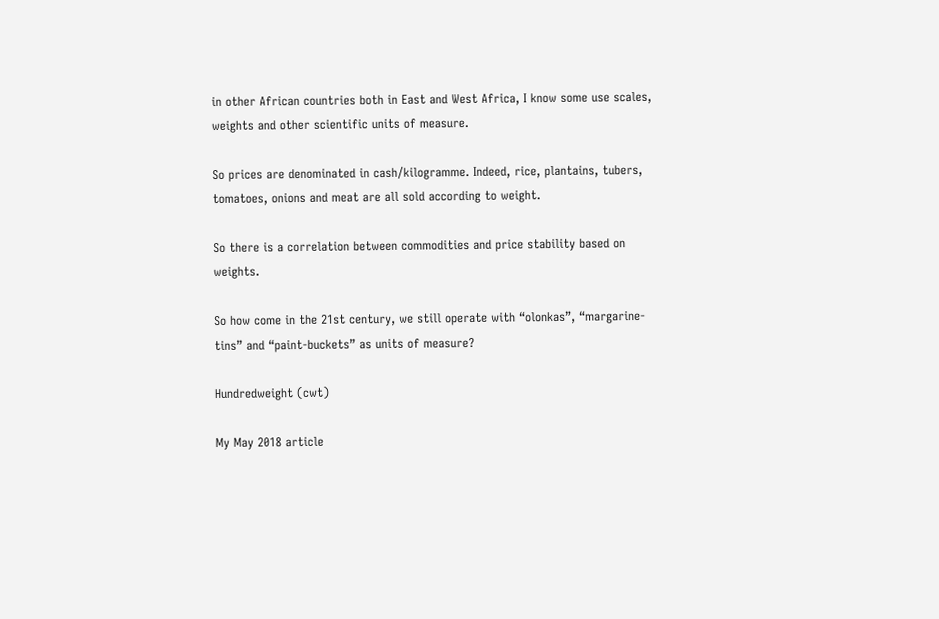in other African countries both in East and West Africa, I know some use scales, weights and other scientific units of measure.

So prices are denominated in cash/kilogramme. Indeed, rice, plantains, tubers, tomatoes, onions and meat are all sold according to weight.

So there is a correlation between commodities and price stability based on weights.

So how come in the 21st century, we still operate with “olonkas”, “margarine-tins” and “paint-buckets” as units of measure?

Hundredweight (cwt)

My May 2018 article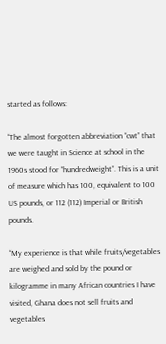started as follows:

“The almost forgotten abbreviation “cwt” that we were taught in Science at school in the 1960s stood for “hundredweight”. This is a unit of measure which has 100, equivalent to 100 US pounds, or 112 (112) Imperial or British pounds.

“My experience is that while fruits/vegetables are weighed and sold by the pound or kilogramme in many African countries I have visited, Ghana does not sell fruits and vegetables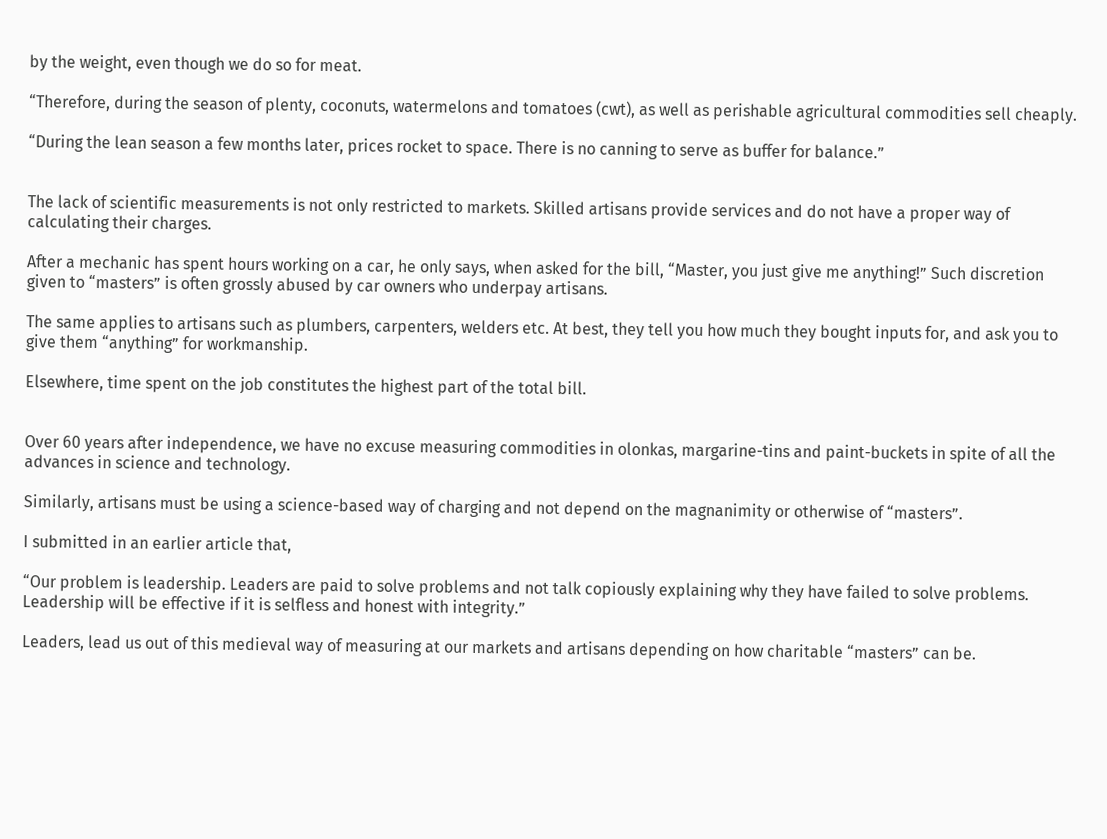by the weight, even though we do so for meat.

“Therefore, during the season of plenty, coconuts, watermelons and tomatoes (cwt), as well as perishable agricultural commodities sell cheaply.

“During the lean season a few months later, prices rocket to space. There is no canning to serve as buffer for balance.”


The lack of scientific measurements is not only restricted to markets. Skilled artisans provide services and do not have a proper way of calculating their charges.

After a mechanic has spent hours working on a car, he only says, when asked for the bill, “Master, you just give me anything!” Such discretion given to “masters” is often grossly abused by car owners who underpay artisans.

The same applies to artisans such as plumbers, carpenters, welders etc. At best, they tell you how much they bought inputs for, and ask you to give them “anything” for workmanship.

Elsewhere, time spent on the job constitutes the highest part of the total bill.


Over 60 years after independence, we have no excuse measuring commodities in olonkas, margarine-tins and paint-buckets in spite of all the advances in science and technology.

Similarly, artisans must be using a science-based way of charging and not depend on the magnanimity or otherwise of “masters”.

I submitted in an earlier article that,

“Our problem is leadership. Leaders are paid to solve problems and not talk copiously explaining why they have failed to solve problems. Leadership will be effective if it is selfless and honest with integrity.”

Leaders, lead us out of this medieval way of measuring at our markets and artisans depending on how charitable “masters” can be.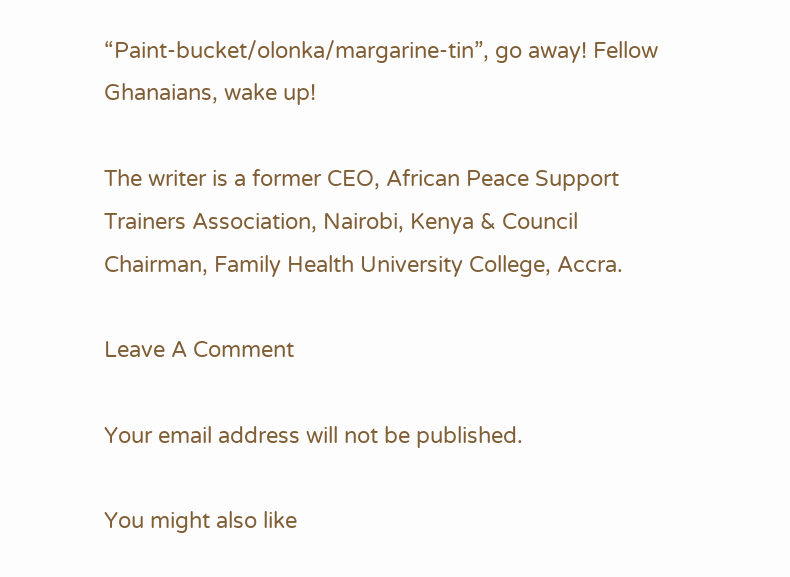“Paint-bucket/olonka/margarine-tin”, go away! Fellow Ghanaians, wake up!

The writer is a former CEO, African Peace Support Trainers Association, Nairobi, Kenya & Council Chairman, Family Health University College, Accra.

Leave A Comment

Your email address will not be published.

You might also like